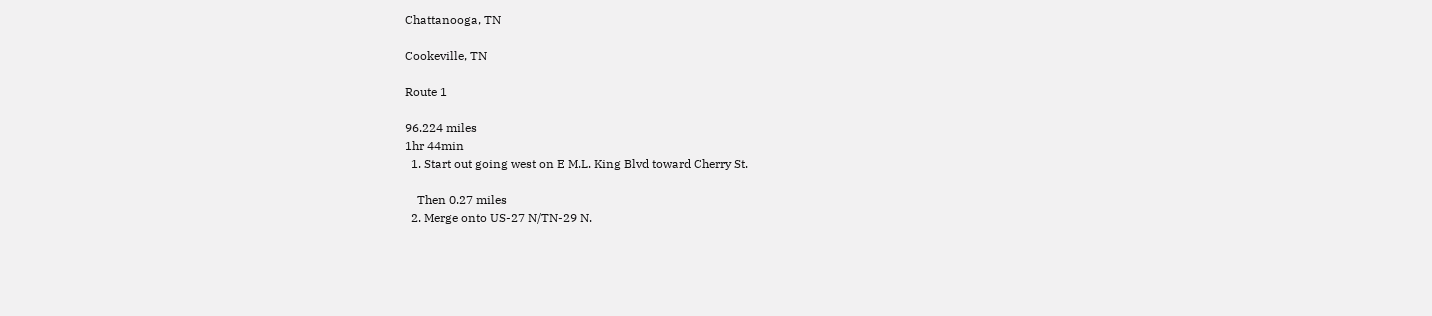Chattanooga, TN

Cookeville, TN

Route 1

96.224 miles
1hr 44min
  1. Start out going west on E M.L. King Blvd toward Cherry St.

    Then 0.27 miles
  2. Merge onto US-27 N/TN-29 N.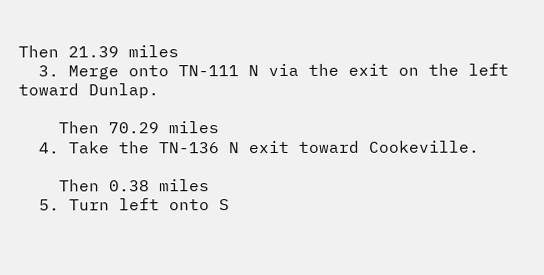Then 21.39 miles
  3. Merge onto TN-111 N via the exit on the left toward Dunlap.

    Then 70.29 miles
  4. Take the TN-136 N exit toward Cookeville.

    Then 0.38 miles
  5. Turn left onto S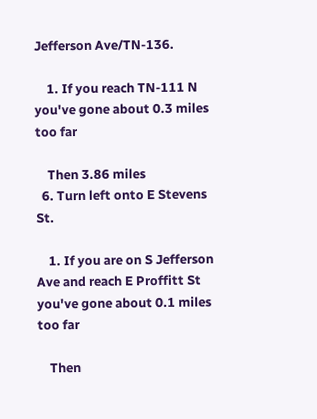Jefferson Ave/TN-136.

    1. If you reach TN-111 N you've gone about 0.3 miles too far

    Then 3.86 miles
  6. Turn left onto E Stevens St.

    1. If you are on S Jefferson Ave and reach E Proffitt St you've gone about 0.1 miles too far

    Then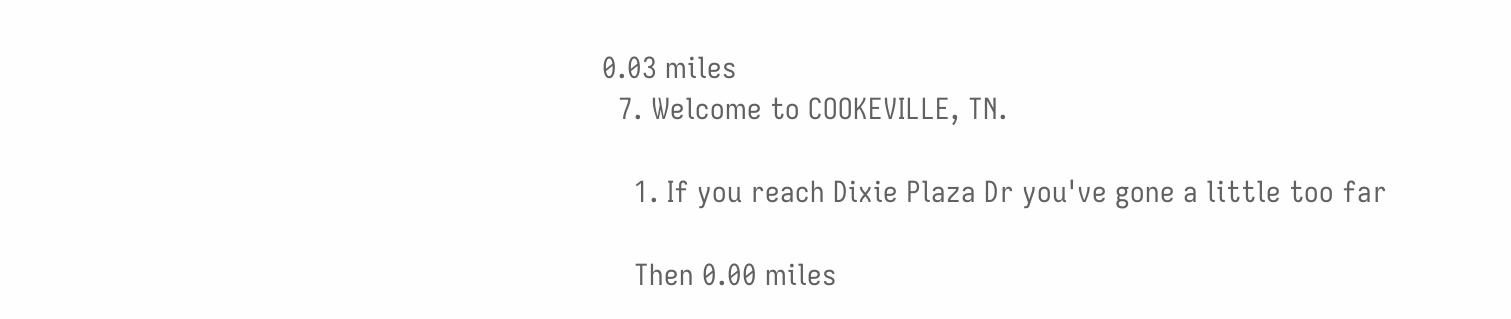0.03 miles
  7. Welcome to COOKEVILLE, TN.

    1. If you reach Dixie Plaza Dr you've gone a little too far

    Then 0.00 miles